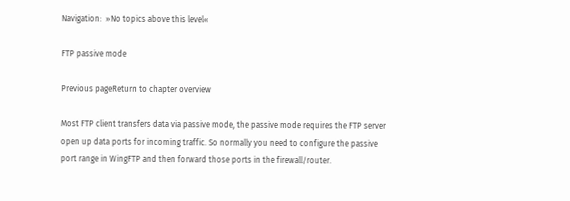Navigation:  »No topics above this level«

FTP passive mode

Previous pageReturn to chapter overview

Most FTP client transfers data via passive mode, the passive mode requires the FTP server open up data ports for incoming traffic. So normally you need to configure the passive port range in WingFTP and then forward those ports in the firewall/router.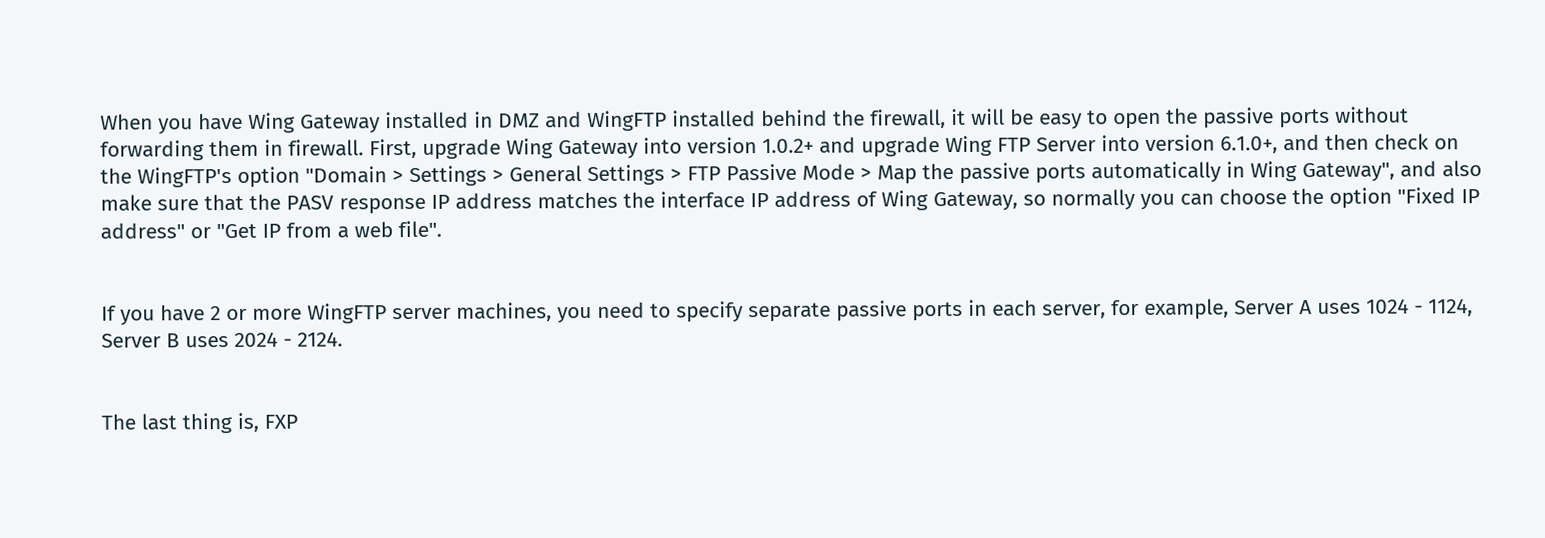When you have Wing Gateway installed in DMZ and WingFTP installed behind the firewall, it will be easy to open the passive ports without forwarding them in firewall. First, upgrade Wing Gateway into version 1.0.2+ and upgrade Wing FTP Server into version 6.1.0+, and then check on the WingFTP's option "Domain > Settings > General Settings > FTP Passive Mode > Map the passive ports automatically in Wing Gateway", and also make sure that the PASV response IP address matches the interface IP address of Wing Gateway, so normally you can choose the option "Fixed IP address" or "Get IP from a web file".


If you have 2 or more WingFTP server machines, you need to specify separate passive ports in each server, for example, Server A uses 1024 - 1124, Server B uses 2024 - 2124.


The last thing is, FXP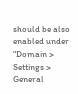should be also enabled under "Domain > Settings > General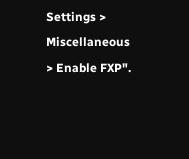Settings > Miscellaneous > Enable FXP".